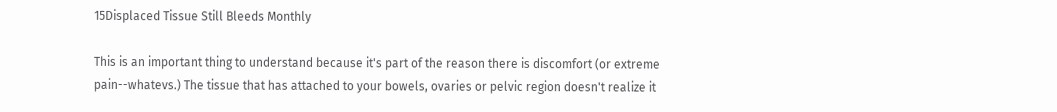15Displaced Tissue Still Bleeds Monthly

This is an important thing to understand because it's part of the reason there is discomfort (or extreme pain--whatevs.) The tissue that has attached to your bowels, ovaries or pelvic region doesn't realize it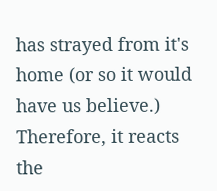has strayed from it's home (or so it would have us believe.) Therefore, it reacts the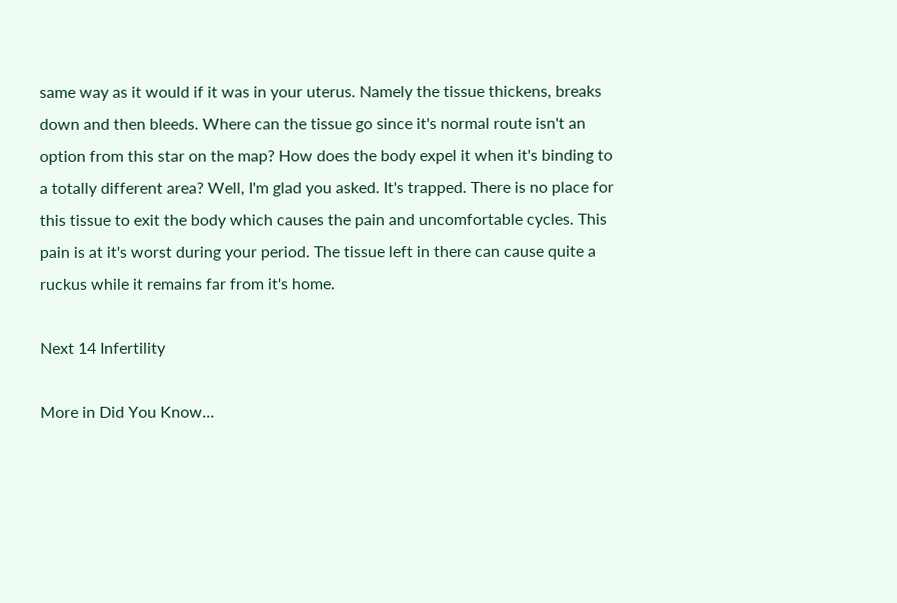same way as it would if it was in your uterus. Namely the tissue thickens, breaks down and then bleeds. Where can the tissue go since it's normal route isn't an option from this star on the map? How does the body expel it when it's binding to a totally different area? Well, I'm glad you asked. It's trapped. There is no place for this tissue to exit the body which causes the pain and uncomfortable cycles. This pain is at it's worst during your period. The tissue left in there can cause quite a ruckus while it remains far from it's home.

Next 14 Infertility

More in Did You Know...